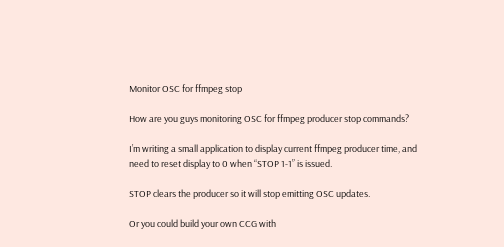Monitor OSC for ffmpeg stop

How are you guys monitoring OSC for ffmpeg producer stop commands?

I’m writing a small application to display current ffmpeg producer time, and need to reset display to 0 when “STOP 1-1” is issued.

STOP clears the producer so it will stop emitting OSC updates.

Or you could build your own CCG with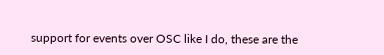support for events over OSC like I do, these are the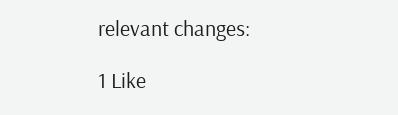relevant changes:

1 Like